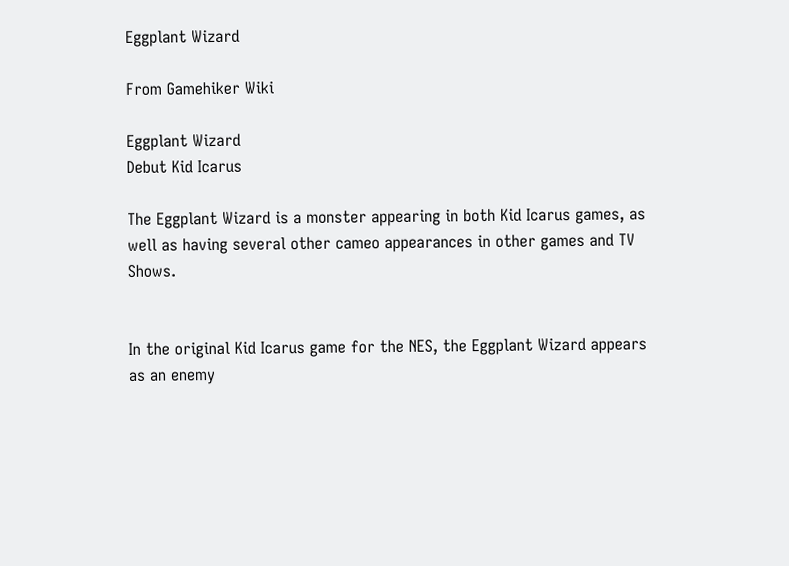Eggplant Wizard

From Gamehiker Wiki

Eggplant Wizard
Debut Kid Icarus

The Eggplant Wizard is a monster appearing in both Kid Icarus games, as well as having several other cameo appearances in other games and TV Shows.


In the original Kid Icarus game for the NES, the Eggplant Wizard appears as an enemy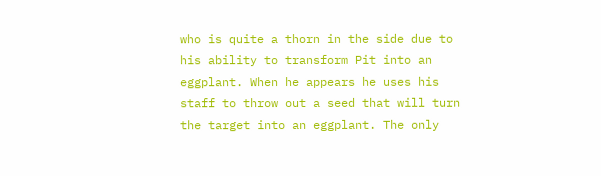who is quite a thorn in the side due to his ability to transform Pit into an eggplant. When he appears he uses his staff to throw out a seed that will turn the target into an eggplant. The only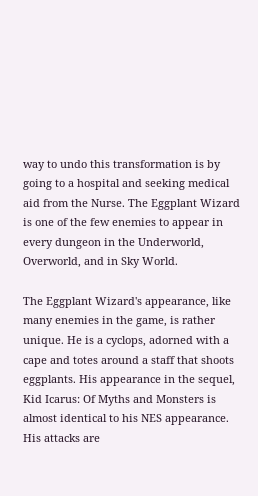way to undo this transformation is by going to a hospital and seeking medical aid from the Nurse. The Eggplant Wizard is one of the few enemies to appear in every dungeon in the Underworld, Overworld, and in Sky World.

The Eggplant Wizard's appearance, like many enemies in the game, is rather unique. He is a cyclops, adorned with a cape and totes around a staff that shoots eggplants. His appearance in the sequel, Kid Icarus: Of Myths and Monsters is almost identical to his NES appearance. His attacks are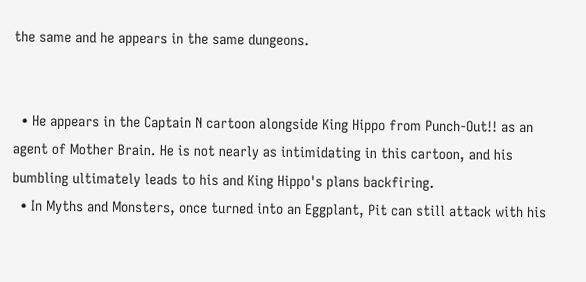the same and he appears in the same dungeons.


  • He appears in the Captain N cartoon alongside King Hippo from Punch-Out!! as an agent of Mother Brain. He is not nearly as intimidating in this cartoon, and his bumbling ultimately leads to his and King Hippo's plans backfiring.
  • In Myths and Monsters, once turned into an Eggplant, Pit can still attack with his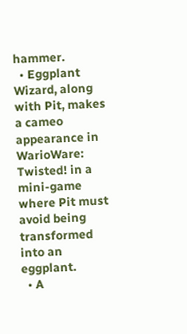hammer.
  • Eggplant Wizard, along with Pit, makes a cameo appearance in WarioWare: Twisted! in a mini-game where Pit must avoid being transformed into an eggplant.
  • A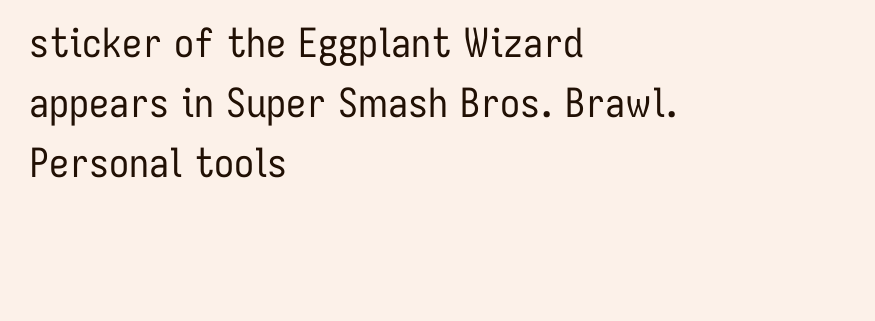sticker of the Eggplant Wizard appears in Super Smash Bros. Brawl.
Personal tools